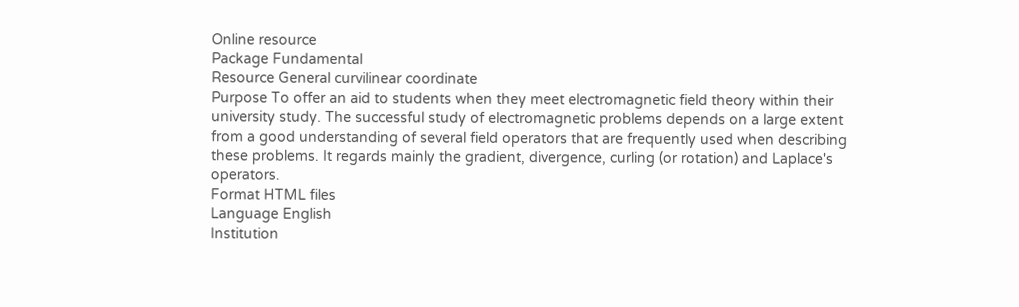Online resource
Package Fundamental
Resource General curvilinear coordinate
Purpose To offer an aid to students when they meet electromagnetic field theory within their university study. The successful study of electromagnetic problems depends on a large extent from a good understanding of several field operators that are frequently used when describing these problems. It regards mainly the gradient, divergence, curling (or rotation) and Laplace's operators.
Format HTML files
Language English
Institution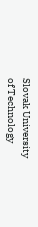Slovak University of Technology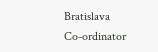Bratislava
Co-ordinator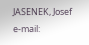JASENEK, Josef e-mail: